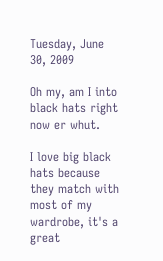Tuesday, June 30, 2009

Oh my, am I into black hats right now er whut.

I love big black hats because they match with most of my wardrobe, it's a great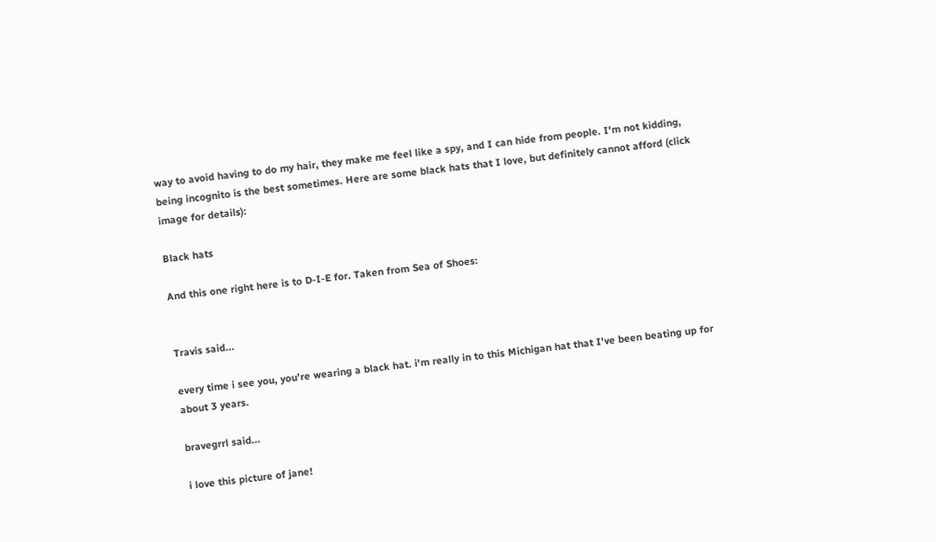way to avoid having to do my hair, they make me feel like a spy, and I can hide from people. I'm not kidding, being incognito is the best sometimes. Here are some black hats that I love, but definitely cannot afford (click image for details):

Black hats

And this one right here is to D-I-E for. Taken from Sea of Shoes:


Travis said...

every time i see you, you're wearing a black hat. i'm really in to this Michigan hat that I've been beating up for about 3 years.

bravegrrl said...

i love this picture of jane!